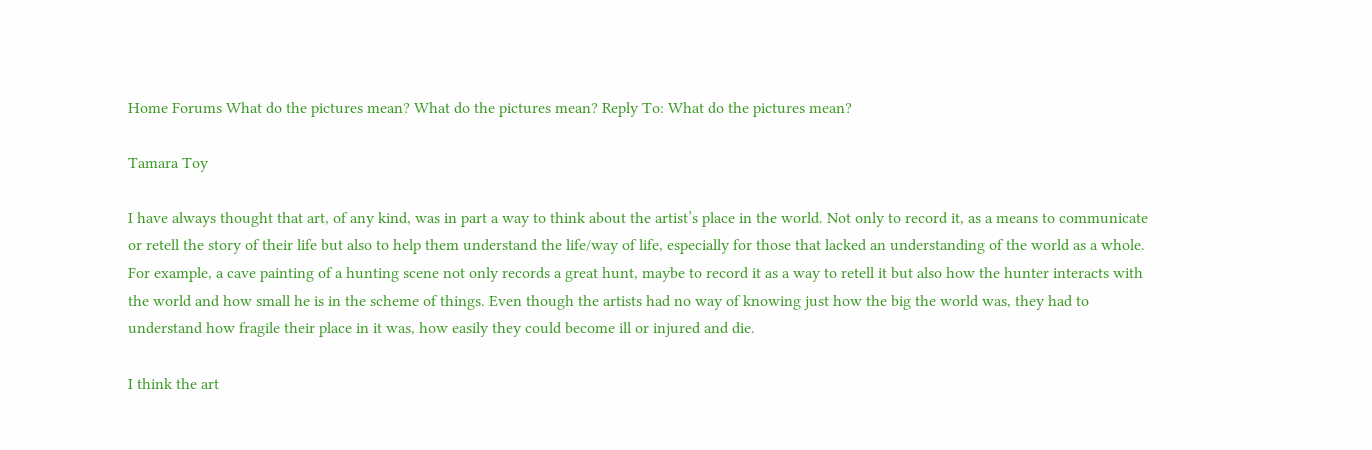Home Forums What do the pictures mean? What do the pictures mean? Reply To: What do the pictures mean?

Tamara Toy

I have always thought that art, of any kind, was in part a way to think about the artist’s place in the world. Not only to record it, as a means to communicate or retell the story of their life but also to help them understand the life/way of life, especially for those that lacked an understanding of the world as a whole. For example, a cave painting of a hunting scene not only records a great hunt, maybe to record it as a way to retell it but also how the hunter interacts with the world and how small he is in the scheme of things. Even though the artists had no way of knowing just how the big the world was, they had to understand how fragile their place in it was, how easily they could become ill or injured and die.

I think the art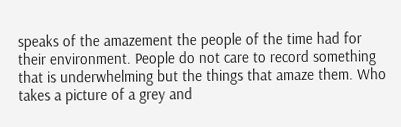speaks of the amazement the people of the time had for their environment. People do not care to record something that is underwhelming but the things that amaze them. Who takes a picture of a grey and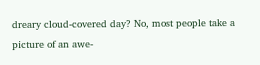dreary cloud-covered day? No, most people take a picture of an awe-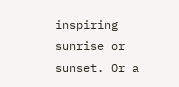inspiring sunrise or sunset. Or a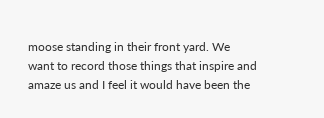moose standing in their front yard. We want to record those things that inspire and amaze us and I feel it would have been the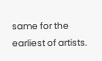same for the earliest of artists.